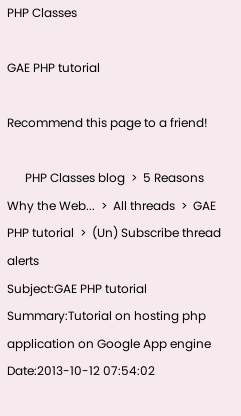PHP Classes

GAE PHP tutorial

Recommend this page to a friend!

      PHP Classes blog  >  5 Reasons Why the Web...  >  All threads  >  GAE PHP tutorial  >  (Un) Subscribe thread alerts
Subject:GAE PHP tutorial
Summary:Tutorial on hosting php application on Google App engine
Date:2013-10-12 07:54:02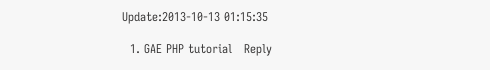Update:2013-10-13 01:15:35

  1. GAE PHP tutorial   Reply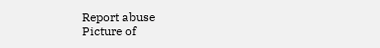Report abuse
Picture of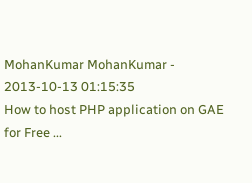MohanKumar MohanKumar - 2013-10-13 01:15:35
How to host PHP application on GAE for Free ...